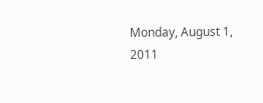Monday, August 1, 2011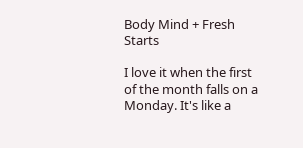Body Mind + Fresh Starts

I love it when the first of the month falls on a Monday. It's like a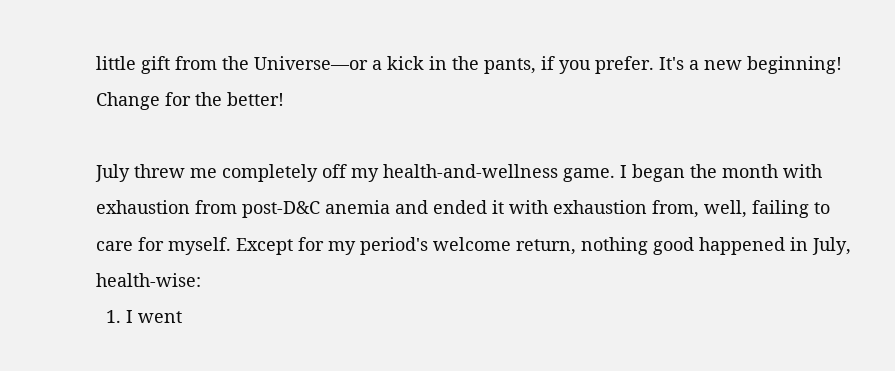little gift from the Universe—or a kick in the pants, if you prefer. It's a new beginning! Change for the better!

July threw me completely off my health-and-wellness game. I began the month with exhaustion from post-D&C anemia and ended it with exhaustion from, well, failing to care for myself. Except for my period's welcome return, nothing good happened in July, health-wise:
  1. I went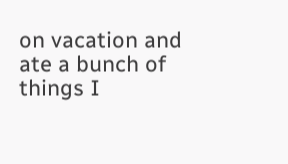on vacation and ate a bunch of things I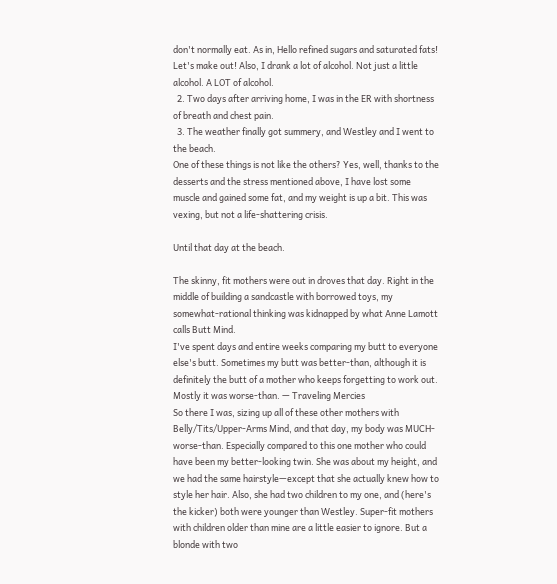don't normally eat. As in, Hello refined sugars and saturated fats! Let's make out! Also, I drank a lot of alcohol. Not just a little alcohol. A LOT of alcohol.
  2. Two days after arriving home, I was in the ER with shortness of breath and chest pain.
  3. The weather finally got summery, and Westley and I went to the beach.
One of these things is not like the others? Yes, well, thanks to the desserts and the stress mentioned above, I have lost some muscle and gained some fat, and my weight is up a bit. This was vexing, but not a life-shattering crisis.

Until that day at the beach.

The skinny, fit mothers were out in droves that day. Right in the middle of building a sandcastle with borrowed toys, my somewhat-rational thinking was kidnapped by what Anne Lamott calls Butt Mind.
I've spent days and entire weeks comparing my butt to everyone else's butt. Sometimes my butt was better-than, although it is definitely the butt of a mother who keeps forgetting to work out. Mostly it was worse-than. — Traveling Mercies
So there I was, sizing up all of these other mothers with Belly/Tits/Upper-Arms Mind, and that day, my body was MUCH-worse-than. Especially compared to this one mother who could have been my better-looking twin. She was about my height, and we had the same hairstyle—except that she actually knew how to style her hair. Also, she had two children to my one, and (here's the kicker) both were younger than Westley. Super-fit mothers with children older than mine are a little easier to ignore. But a blonde with two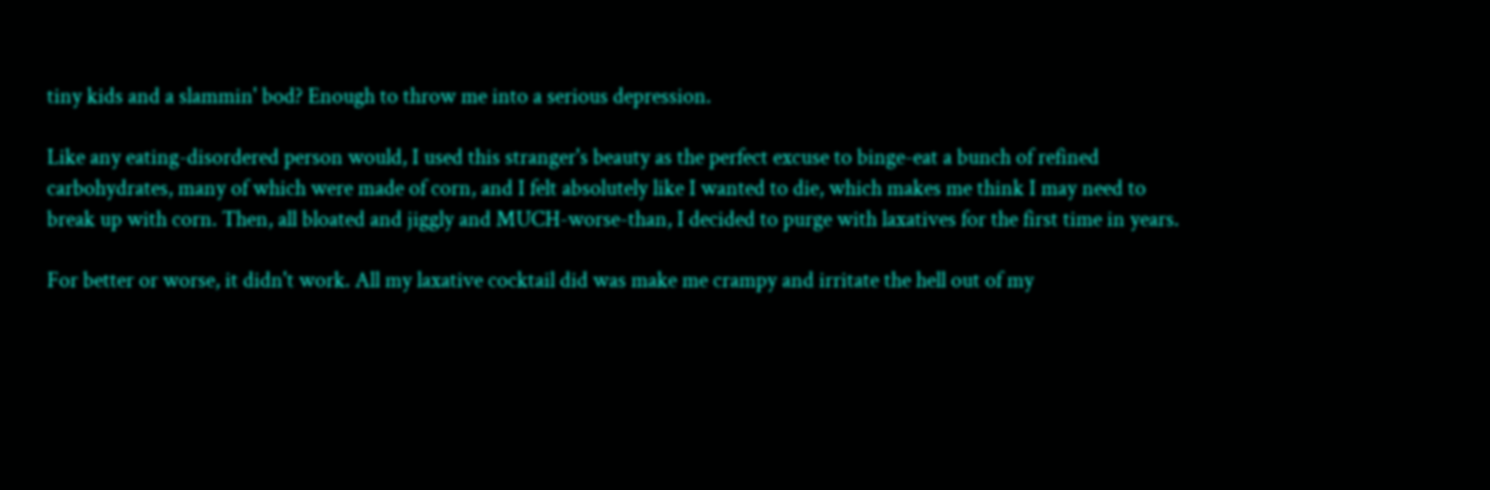tiny kids and a slammin' bod? Enough to throw me into a serious depression.

Like any eating-disordered person would, I used this stranger's beauty as the perfect excuse to binge-eat a bunch of refined carbohydrates, many of which were made of corn, and I felt absolutely like I wanted to die, which makes me think I may need to break up with corn. Then, all bloated and jiggly and MUCH-worse-than, I decided to purge with laxatives for the first time in years.

For better or worse, it didn't work. All my laxative cocktail did was make me crampy and irritate the hell out of my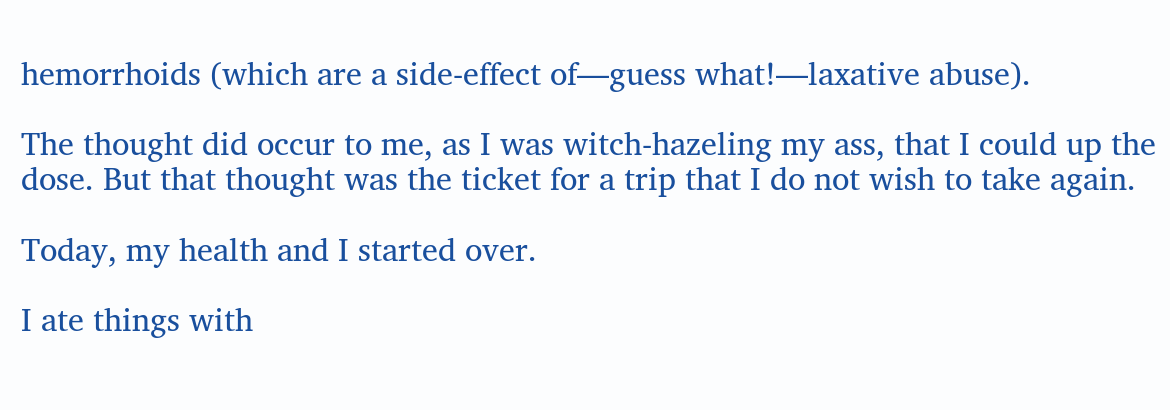hemorrhoids (which are a side-effect of—guess what!—laxative abuse).

The thought did occur to me, as I was witch-hazeling my ass, that I could up the dose. But that thought was the ticket for a trip that I do not wish to take again.

Today, my health and I started over.

I ate things with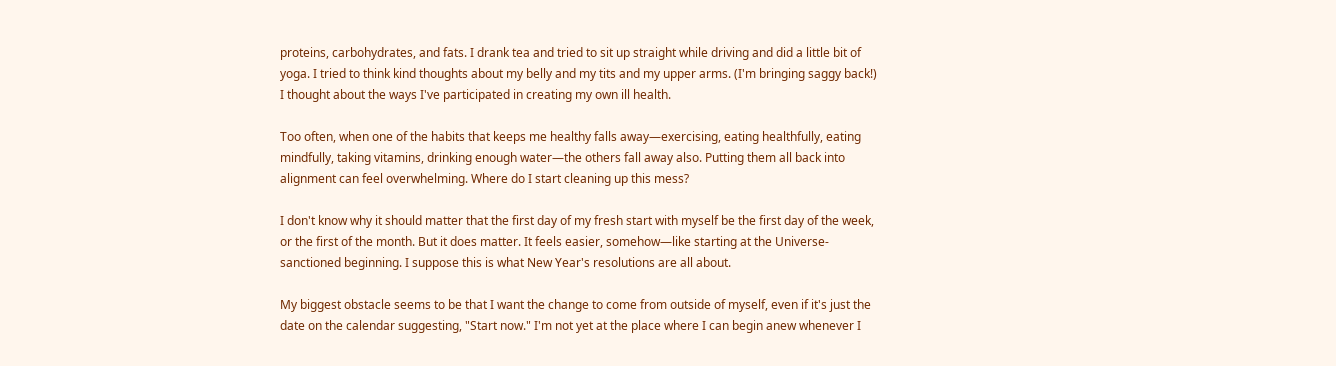proteins, carbohydrates, and fats. I drank tea and tried to sit up straight while driving and did a little bit of yoga. I tried to think kind thoughts about my belly and my tits and my upper arms. (I'm bringing saggy back!) I thought about the ways I've participated in creating my own ill health.

Too often, when one of the habits that keeps me healthy falls away—exercising, eating healthfully, eating mindfully, taking vitamins, drinking enough water—the others fall away also. Putting them all back into alignment can feel overwhelming. Where do I start cleaning up this mess?

I don't know why it should matter that the first day of my fresh start with myself be the first day of the week, or the first of the month. But it does matter. It feels easier, somehow—like starting at the Universe-sanctioned beginning. I suppose this is what New Year's resolutions are all about.

My biggest obstacle seems to be that I want the change to come from outside of myself, even if it's just the date on the calendar suggesting, "Start now." I'm not yet at the place where I can begin anew whenever I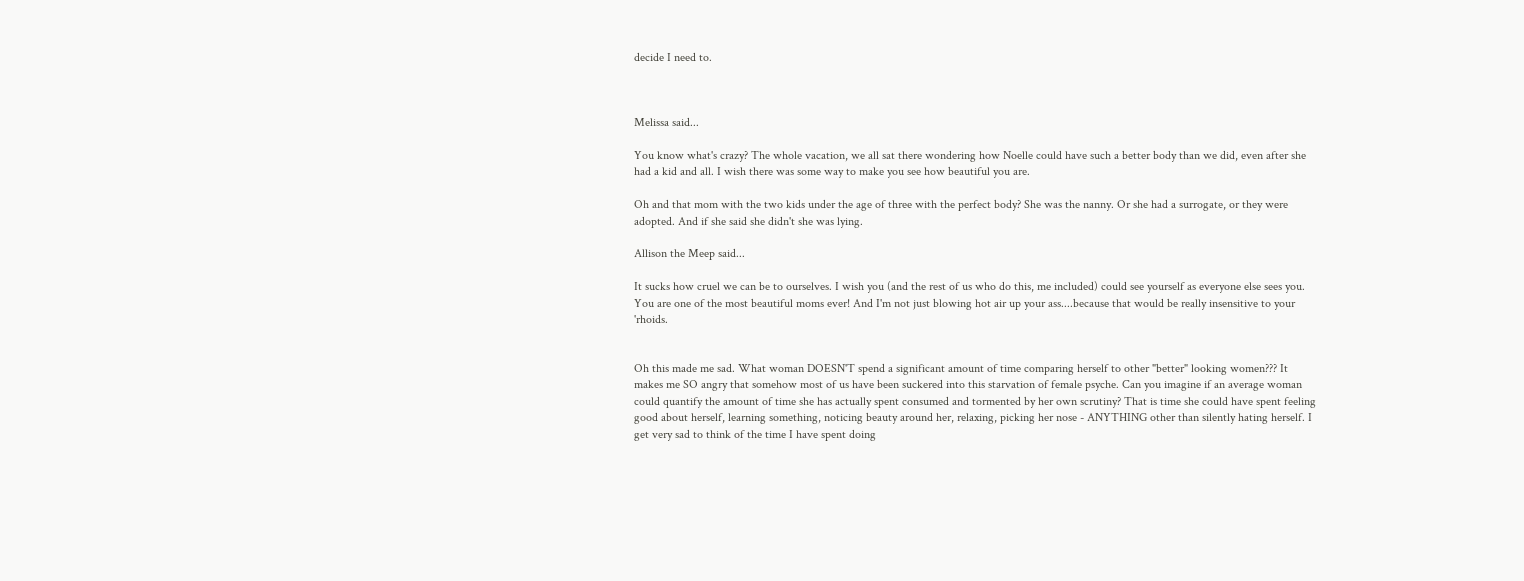decide I need to.



Melissa said...

You know what's crazy? The whole vacation, we all sat there wondering how Noelle could have such a better body than we did, even after she had a kid and all. I wish there was some way to make you see how beautiful you are.

Oh and that mom with the two kids under the age of three with the perfect body? She was the nanny. Or she had a surrogate, or they were adopted. And if she said she didn't she was lying.

Allison the Meep said...

It sucks how cruel we can be to ourselves. I wish you (and the rest of us who do this, me included) could see yourself as everyone else sees you. You are one of the most beautiful moms ever! And I'm not just blowing hot air up your ass....because that would be really insensitive to your 'rhoids.


Oh this made me sad. What woman DOESN'T spend a significant amount of time comparing herself to other "better" looking women??? It makes me SO angry that somehow most of us have been suckered into this starvation of female psyche. Can you imagine if an average woman could quantify the amount of time she has actually spent consumed and tormented by her own scrutiny? That is time she could have spent feeling good about herself, learning something, noticing beauty around her, relaxing, picking her nose - ANYTHING other than silently hating herself. I get very sad to think of the time I have spent doing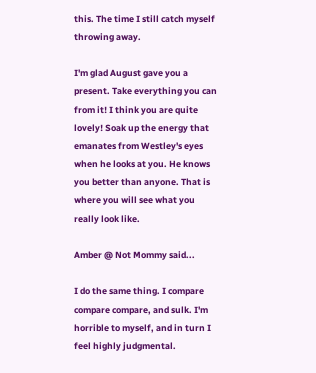this. The time I still catch myself throwing away.

I'm glad August gave you a present. Take everything you can from it! I think you are quite lovely! Soak up the energy that emanates from Westley's eyes when he looks at you. He knows you better than anyone. That is where you will see what you really look like.

Amber @ Not Mommy said...

I do the same thing. I compare compare compare, and sulk. I'm horrible to myself, and in turn I feel highly judgmental.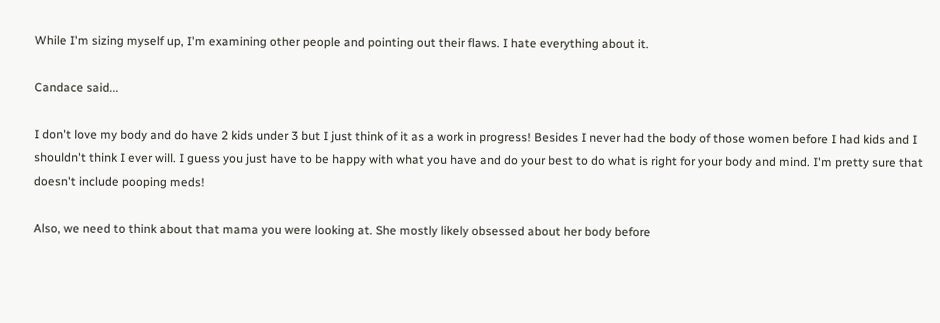While I'm sizing myself up, I'm examining other people and pointing out their flaws. I hate everything about it.

Candace said...

I don't love my body and do have 2 kids under 3 but I just think of it as a work in progress! Besides I never had the body of those women before I had kids and I shouldn't think I ever will. I guess you just have to be happy with what you have and do your best to do what is right for your body and mind. I'm pretty sure that doesn't include pooping meds!

Also, we need to think about that mama you were looking at. She mostly likely obsessed about her body before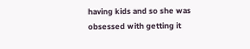having kids and so she was obsessed with getting it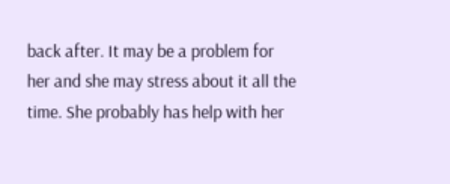back after. It may be a problem for her and she may stress about it all the time. She probably has help with her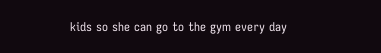kids so she can go to the gym every day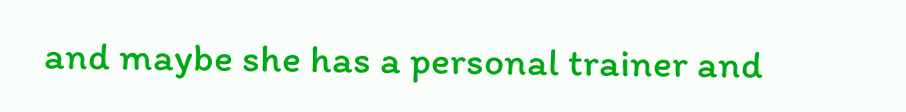and maybe she has a personal trainer and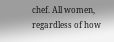chef. All women, regardless of how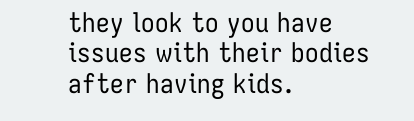they look to you have issues with their bodies after having kids.